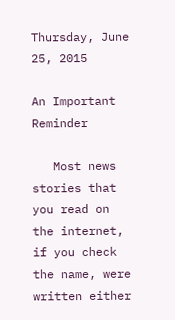Thursday, June 25, 2015

An Important Reminder

   Most news stories that you read on the internet, if you check the name, were written either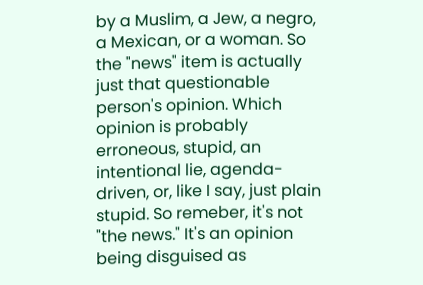by a Muslim, a Jew, a negro, a Mexican, or a woman. So the "news" item is actually just that questionable person's opinion. Which opinion is probably erroneous, stupid, an intentional lie, agenda-driven, or, like I say, just plain stupid. So remeber, it's not "the news." It's an opinion  being disguised as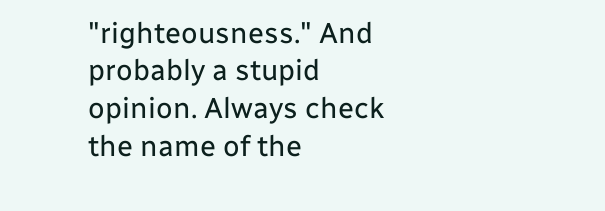"righteousness." And probably a stupid opinion. Always check the name of the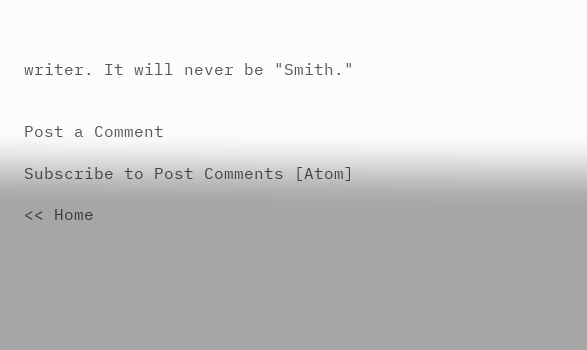writer. It will never be "Smith."


Post a Comment

Subscribe to Post Comments [Atom]

<< Home